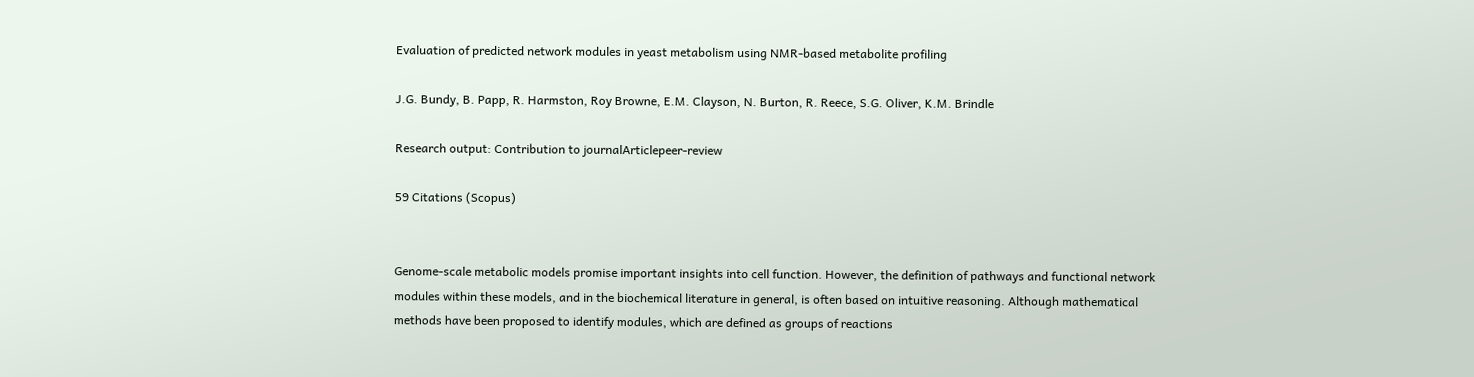Evaluation of predicted network modules in yeast metabolism using NMR-based metabolite profiling

J.G. Bundy, B. Papp, R. Harmston, Roy Browne, E.M. Clayson, N. Burton, R. Reece, S.G. Oliver, K.M. Brindle

Research output: Contribution to journalArticlepeer-review

59 Citations (Scopus)


Genome-scale metabolic models promise important insights into cell function. However, the definition of pathways and functional network modules within these models, and in the biochemical literature in general, is often based on intuitive reasoning. Although mathematical methods have been proposed to identify modules, which are defined as groups of reactions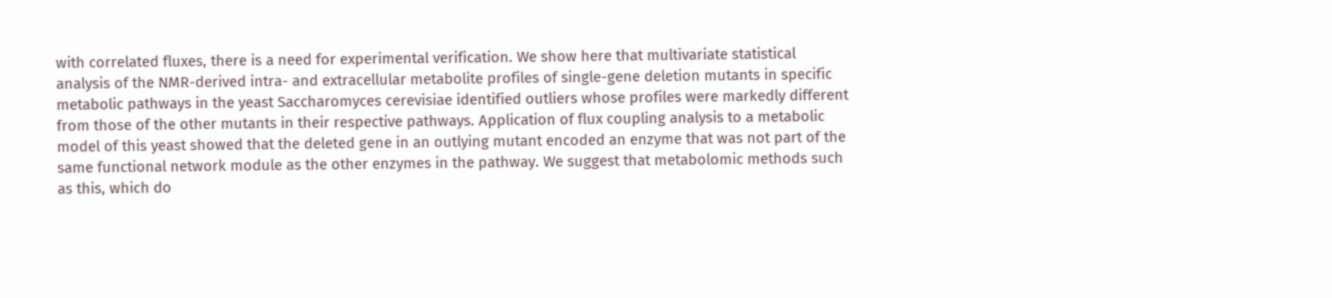with correlated fluxes, there is a need for experimental verification. We show here that multivariate statistical analysis of the NMR-derived intra- and extracellular metabolite profiles of single-gene deletion mutants in specific metabolic pathways in the yeast Saccharomyces cerevisiae identified outliers whose profiles were markedly different from those of the other mutants in their respective pathways. Application of flux coupling analysis to a metabolic model of this yeast showed that the deleted gene in an outlying mutant encoded an enzyme that was not part of the same functional network module as the other enzymes in the pathway. We suggest that metabolomic methods such as this, which do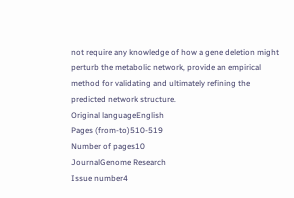not require any knowledge of how a gene deletion might perturb the metabolic network, provide an empirical method for validating and ultimately refining the predicted network structure.
Original languageEnglish
Pages (from-to)510-519
Number of pages10
JournalGenome Research
Issue number4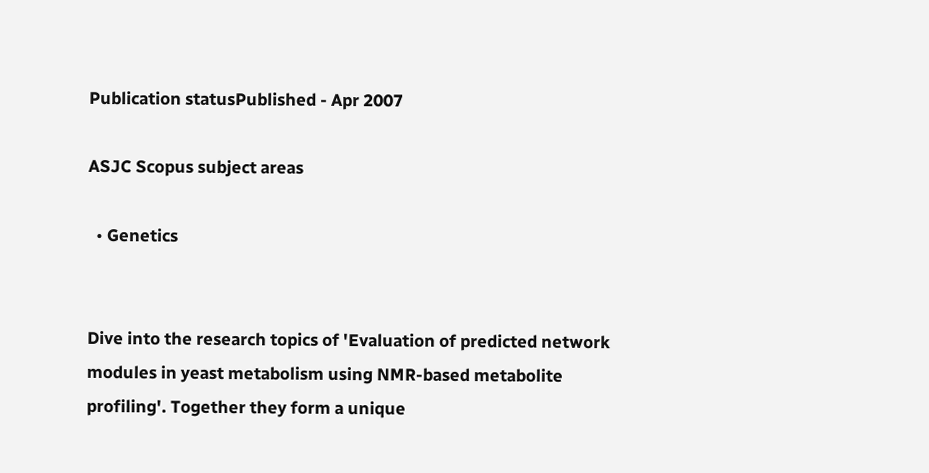Publication statusPublished - Apr 2007

ASJC Scopus subject areas

  • Genetics


Dive into the research topics of 'Evaluation of predicted network modules in yeast metabolism using NMR-based metabolite profiling'. Together they form a unique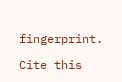fingerprint.

Cite this